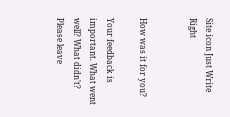Site icon Just Write Right


How was it for you?

Your feedback is important. What went well? What didn’t? Please leave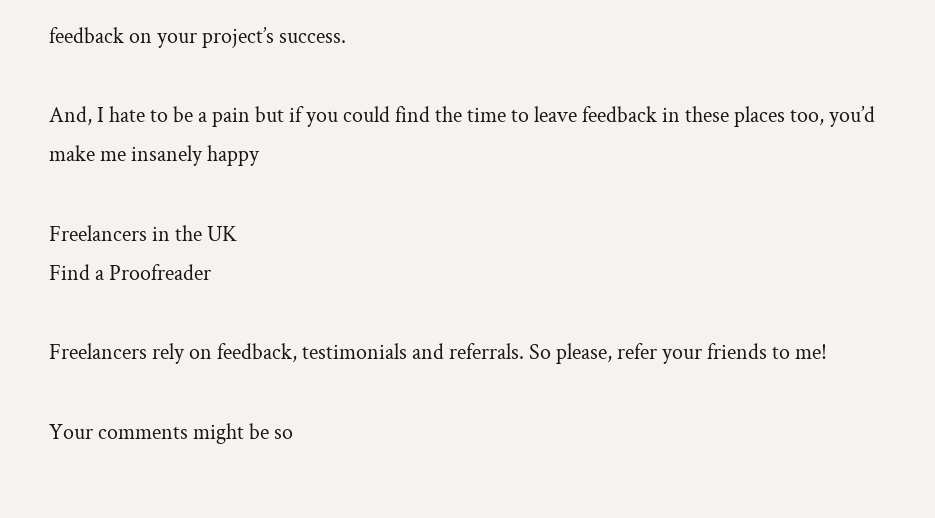feedback on your project’s success.

And, I hate to be a pain but if you could find the time to leave feedback in these places too, you’d make me insanely happy

Freelancers in the UK
Find a Proofreader

Freelancers rely on feedback, testimonials and referrals. So please, refer your friends to me!

Your comments might be so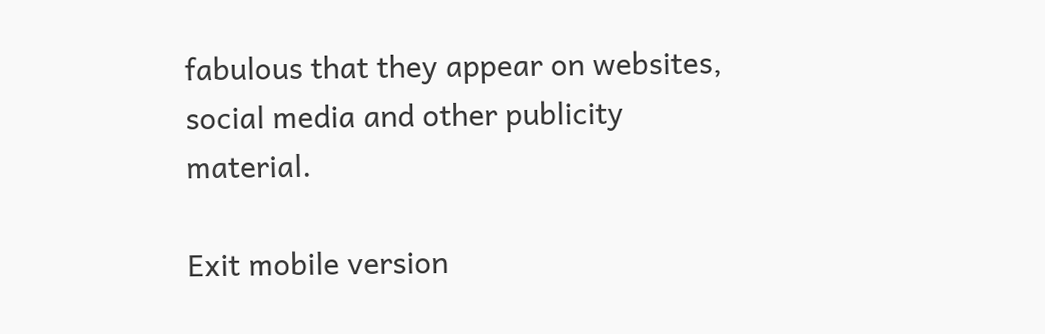fabulous that they appear on websites, social media and other publicity material.

Exit mobile version